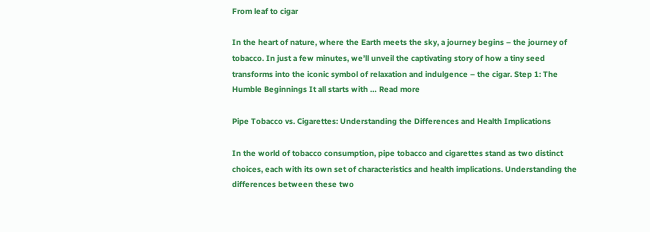From leaf to cigar

In the heart of nature, where the Earth meets the sky, a journey begins – the journey of tobacco. In just a few minutes, we’ll unveil the captivating story of how a tiny seed transforms into the iconic symbol of relaxation and indulgence – the cigar. Step 1: The Humble Beginnings It all starts with … Read more

Pipe Tobacco vs. Cigarettes: Understanding the Differences and Health Implications

In the world of tobacco consumption, pipe tobacco and cigarettes stand as two distinct choices, each with its own set of characteristics and health implications. Understanding the differences between these two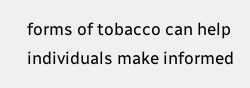forms of tobacco can help individuals make informed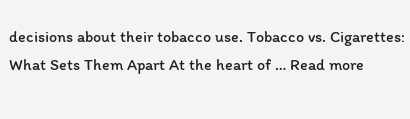decisions about their tobacco use. Tobacco vs. Cigarettes: What Sets Them Apart At the heart of … Read more